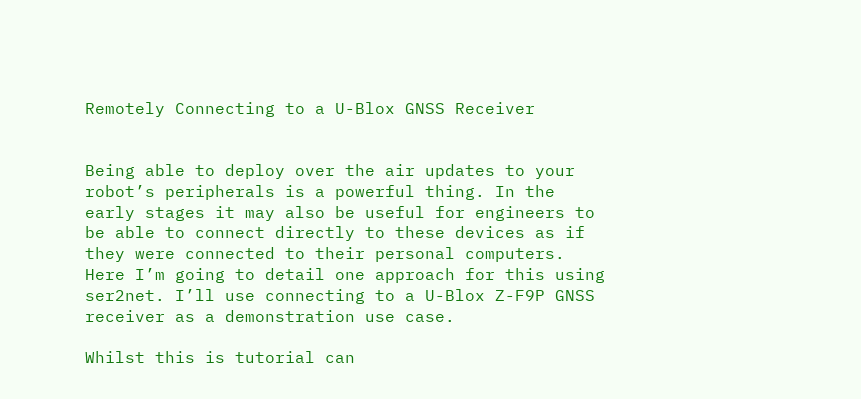Remotely Connecting to a U-Blox GNSS Receiver


Being able to deploy over the air updates to your robot’s peripherals is a powerful thing. In the early stages it may also be useful for engineers to be able to connect directly to these devices as if they were connected to their personal computers. Here I’m going to detail one approach for this using ser2net. I’ll use connecting to a U-Blox Z-F9P GNSS receiver as a demonstration use case.

Whilst this is tutorial can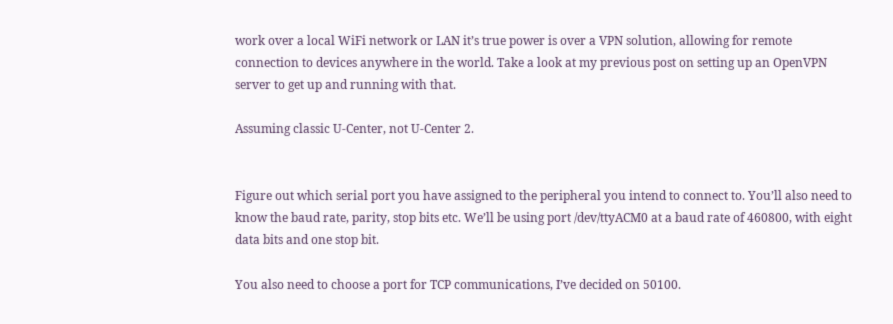work over a local WiFi network or LAN it’s true power is over a VPN solution, allowing for remote connection to devices anywhere in the world. Take a look at my previous post on setting up an OpenVPN server to get up and running with that.

Assuming classic U-Center, not U-Center 2.


Figure out which serial port you have assigned to the peripheral you intend to connect to. You’ll also need to know the baud rate, parity, stop bits etc. We’ll be using port /dev/ttyACM0 at a baud rate of 460800, with eight data bits and one stop bit.

You also need to choose a port for TCP communications, I’ve decided on 50100.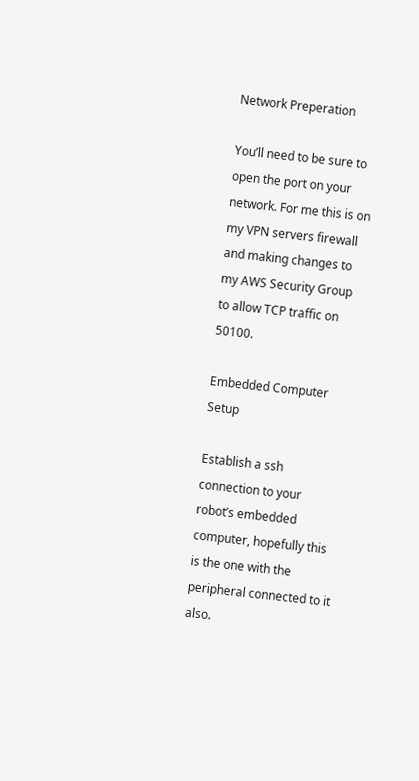Network Preperation

You’ll need to be sure to open the port on your network. For me this is on my VPN servers firewall and making changes to my AWS Security Group to allow TCP traffic on 50100.

Embedded Computer Setup

Establish a ssh connection to your robot’s embedded computer, hopefully this is the one with the peripheral connected to it also.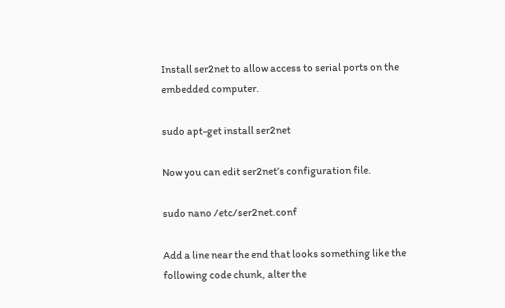Install ser2net to allow access to serial ports on the embedded computer.

sudo apt-get install ser2net

Now you can edit ser2net’s configuration file.

sudo nano /etc/ser2net.conf

Add a line near the end that looks something like the following code chunk, alter the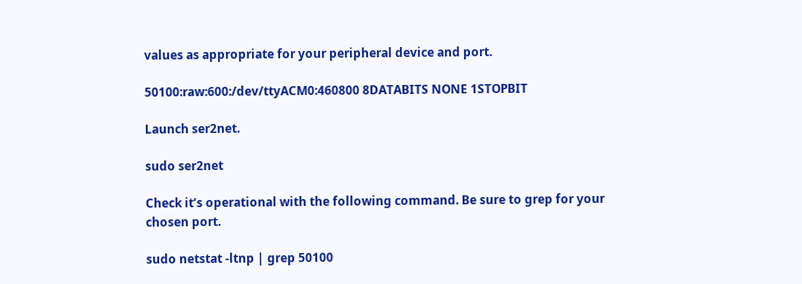values as appropriate for your peripheral device and port.

50100:raw:600:/dev/ttyACM0:460800 8DATABITS NONE 1STOPBIT

Launch ser2net.

sudo ser2net

Check it’s operational with the following command. Be sure to grep for your chosen port.

sudo netstat -ltnp | grep 50100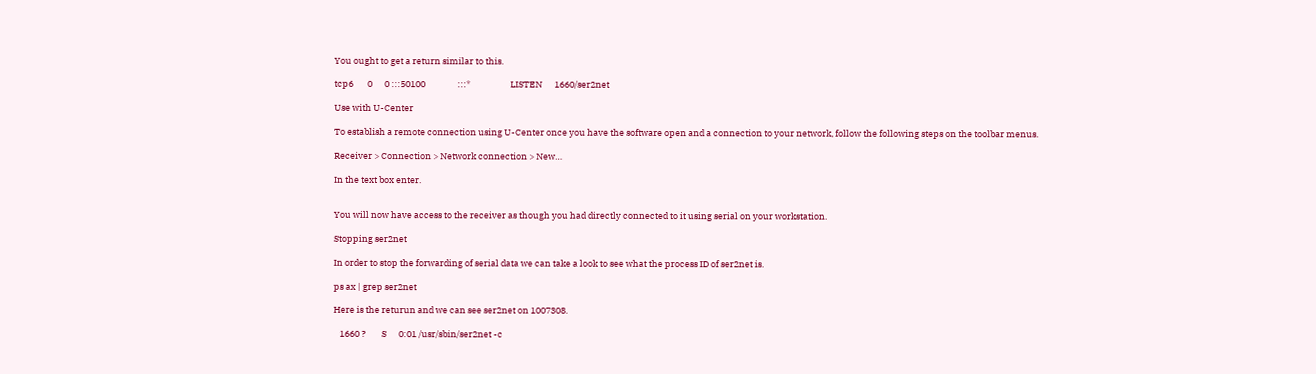You ought to get a return similar to this.

tcp6       0      0 :::50100                :::*                    LISTEN      1660/ser2net

Use with U-Center

To establish a remote connection using U-Center once you have the software open and a connection to your network, follow the following steps on the toolbar menus.

Receiver > Connection > Network connection > New…

In the text box enter.


You will now have access to the receiver as though you had directly connected to it using serial on your workstation.

Stopping ser2net

In order to stop the forwarding of serial data we can take a look to see what the process ID of ser2net is.

ps ax | grep ser2net

Here is the returun and we can see ser2net on 1007308.

   1660 ?        S      0:01 /usr/sbin/ser2net -c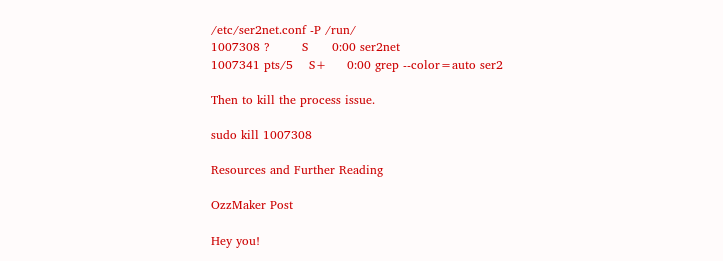/etc/ser2net.conf -P /run/
1007308 ?        S      0:00 ser2net
1007341 pts/5    S+     0:00 grep --color=auto ser2

Then to kill the process issue.

sudo kill 1007308

Resources and Further Reading

OzzMaker Post

Hey you!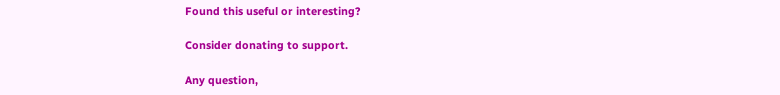Found this useful or interesting?

Consider donating to support.

Any question,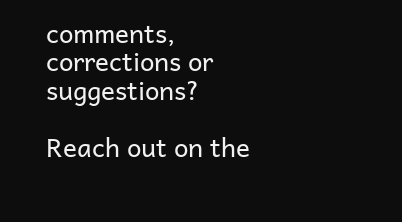comments, corrections or suggestions?

Reach out on the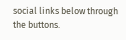social links below through the buttons.